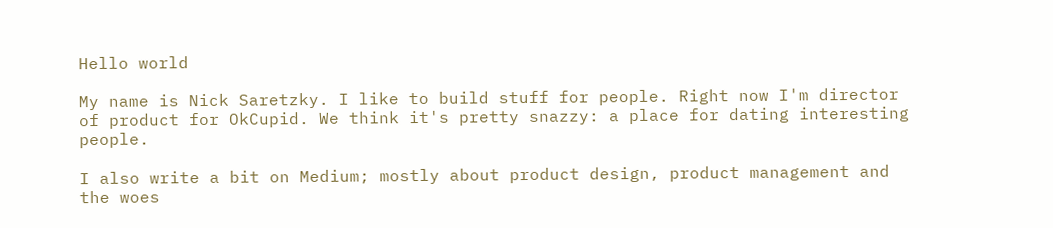Hello world

My name is Nick Saretzky. I like to build stuff for people. Right now I'm director of product for OkCupid. We think it's pretty snazzy: a place for dating interesting people.

I also write a bit on Medium; mostly about product design, product management and the woes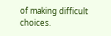of making difficult choices.